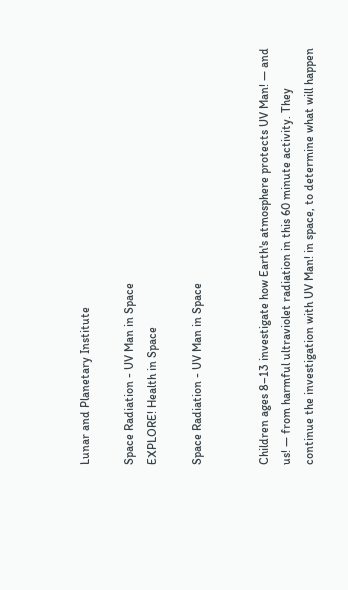Lunar and Planetary Institute

Space Radiation - UV Man in Space
EXPLORE! Health in Space

Space Radiation - UV Man in Space


Children ages 8–13 investigate how Earth's atmosphere protects UV Man! — and us! — from harmful ultraviolet radiation in this 60 minute activity. They continue the investigation with UV Man! in space, to determine what will happen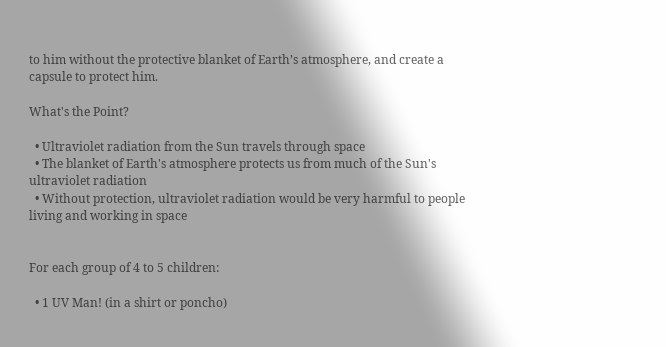to him without the protective blanket of Earth’s atmosphere, and create a capsule to protect him.

What's the Point?

  • Ultraviolet radiation from the Sun travels through space
  • The blanket of Earth's atmosphere protects us from much of the Sun's ultraviolet radiation
  • Without protection, ultraviolet radiation would be very harmful to people living and working in space


For each group of 4 to 5 children:

  • 1 UV Man! (in a shirt or poncho)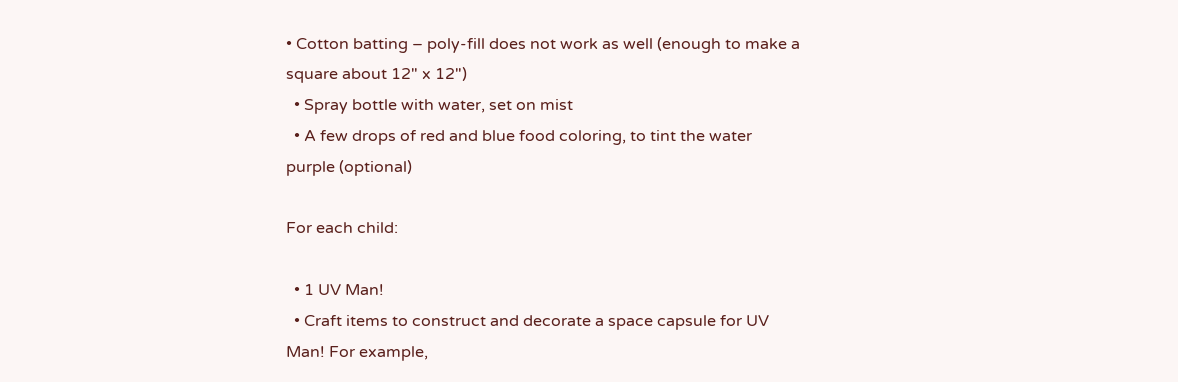• Cotton batting – poly-fill does not work as well (enough to make a square about 12" x 12")
  • Spray bottle with water, set on mist
  • A few drops of red and blue food coloring, to tint the water purple (optional)

For each child:

  • 1 UV Man!
  • Craft items to construct and decorate a space capsule for UV Man! For example,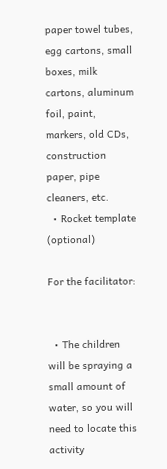paper towel tubes, egg cartons, small boxes, milk cartons, aluminum foil, paint, markers, old CDs, construction paper, pipe cleaners, etc.
  • Rocket template (optional)

For the facilitator:


  • The children will be spraying a small amount of water, so you will need to locate this activity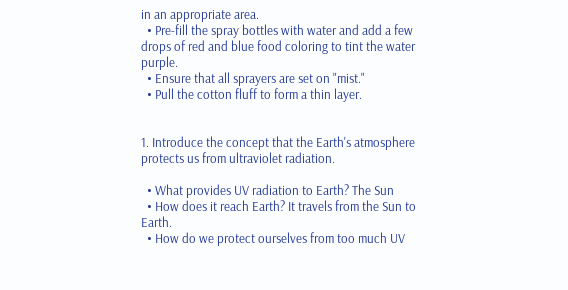in an appropriate area.
  • Pre-fill the spray bottles with water and add a few drops of red and blue food coloring to tint the water purple.
  • Ensure that all sprayers are set on "mist."
  • Pull the cotton fluff to form a thin layer.


1. Introduce the concept that the Earth's atmosphere protects us from ultraviolet radiation.

  • What provides UV radiation to Earth? The Sun
  • How does it reach Earth? It travels from the Sun to Earth.
  • How do we protect ourselves from too much UV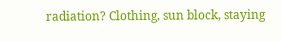radiation? Clothing, sun block, staying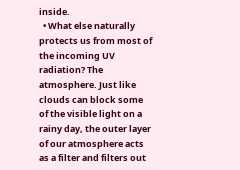inside.
  • What else naturally protects us from most of the incoming UV radiation? The atmosphere. Just like clouds can block some of the visible light on a rainy day, the outer layer of our atmosphere acts as a filter and filters out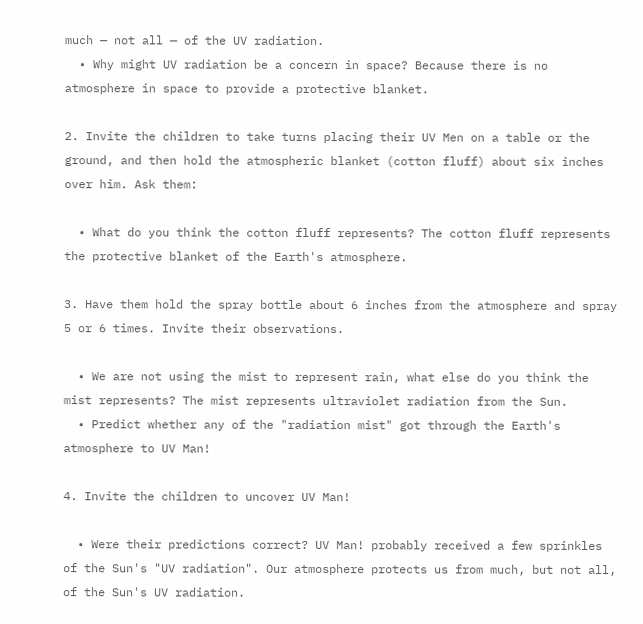much — not all — of the UV radiation.
  • Why might UV radiation be a concern in space? Because there is no atmosphere in space to provide a protective blanket.

2. Invite the children to take turns placing their UV Men on a table or the ground, and then hold the atmospheric blanket (cotton fluff) about six inches over him. Ask them:

  • What do you think the cotton fluff represents? The cotton fluff represents the protective blanket of the Earth's atmosphere.

3. Have them hold the spray bottle about 6 inches from the atmosphere and spray 5 or 6 times. Invite their observations.

  • We are not using the mist to represent rain, what else do you think the mist represents? The mist represents ultraviolet radiation from the Sun.
  • Predict whether any of the "radiation mist" got through the Earth's atmosphere to UV Man!

4. Invite the children to uncover UV Man!

  • Were their predictions correct? UV Man! probably received a few sprinkles of the Sun's "UV radiation". Our atmosphere protects us from much, but not all, of the Sun's UV radiation.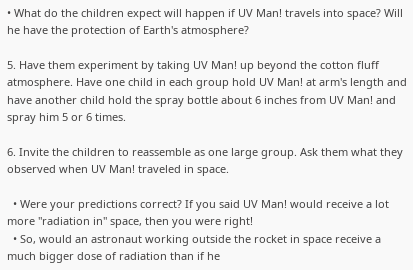• What do the children expect will happen if UV Man! travels into space? Will he have the protection of Earth's atmosphere?

5. Have them experiment by taking UV Man! up beyond the cotton fluff atmosphere. Have one child in each group hold UV Man! at arm's length and have another child hold the spray bottle about 6 inches from UV Man! and spray him 5 or 6 times.

6. Invite the children to reassemble as one large group. Ask them what they observed when UV Man! traveled in space.

  • Were your predictions correct? If you said UV Man! would receive a lot more "radiation in" space, then you were right!
  • So, would an astronaut working outside the rocket in space receive a much bigger dose of radiation than if he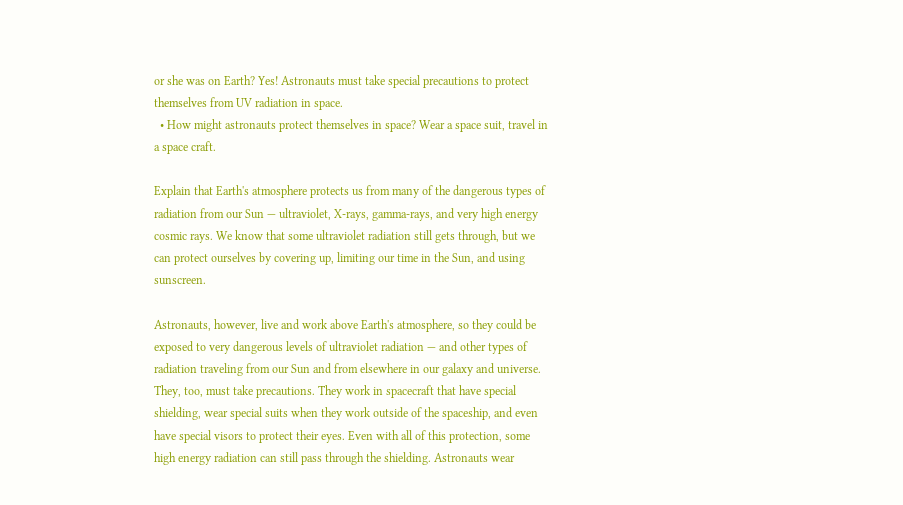or she was on Earth? Yes! Astronauts must take special precautions to protect themselves from UV radiation in space.
  • How might astronauts protect themselves in space? Wear a space suit, travel in a space craft.

Explain that Earth's atmosphere protects us from many of the dangerous types of radiation from our Sun — ultraviolet, X-rays, gamma-rays, and very high energy cosmic rays. We know that some ultraviolet radiation still gets through, but we can protect ourselves by covering up, limiting our time in the Sun, and using sunscreen.

Astronauts, however, live and work above Earth's atmosphere, so they could be exposed to very dangerous levels of ultraviolet radiation — and other types of radiation traveling from our Sun and from elsewhere in our galaxy and universe. They, too, must take precautions. They work in spacecraft that have special shielding, wear special suits when they work outside of the spaceship, and even have special visors to protect their eyes. Even with all of this protection, some high energy radiation can still pass through the shielding. Astronauts wear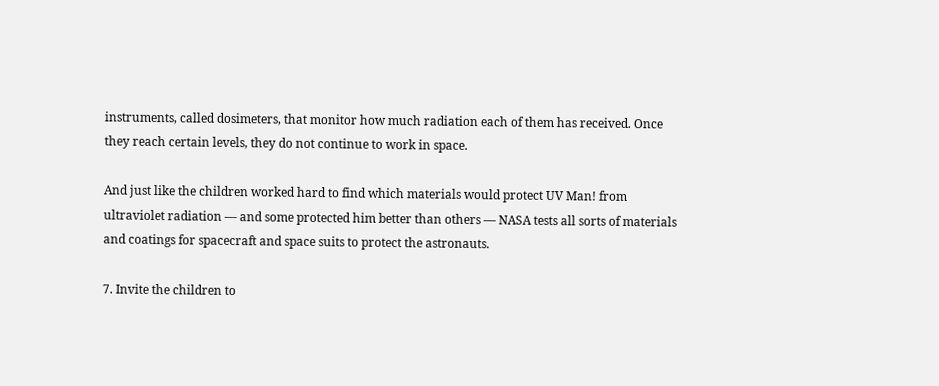instruments, called dosimeters, that monitor how much radiation each of them has received. Once they reach certain levels, they do not continue to work in space.

And just like the children worked hard to find which materials would protect UV Man! from ultraviolet radiation — and some protected him better than others — NASA tests all sorts of materials and coatings for spacecraft and space suits to protect the astronauts.

7. Invite the children to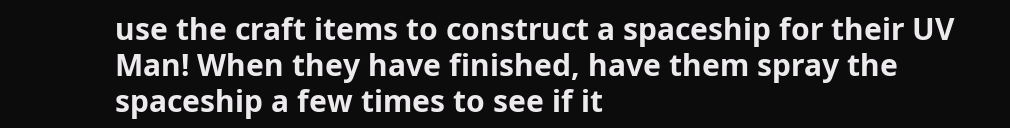use the craft items to construct a spaceship for their UV Man! When they have finished, have them spray the spaceship a few times to see if it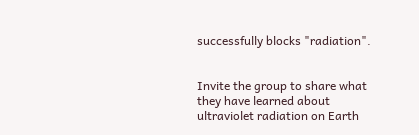successfully blocks "radiation".


Invite the group to share what they have learned about ultraviolet radiation on Earth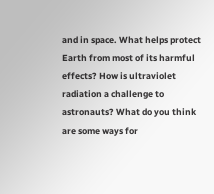and in space. What helps protect Earth from most of its harmful effects? How is ultraviolet radiation a challenge to astronauts? What do you think are some ways for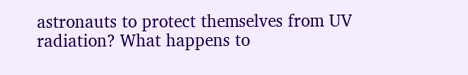astronauts to protect themselves from UV radiation? What happens to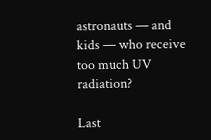astronauts — and kids — who receive too much UV radiation?

Last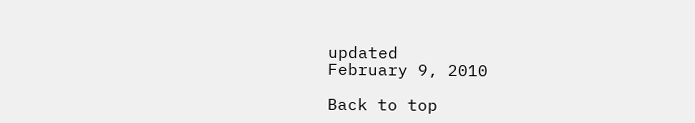updated
February 9, 2010

Back to top